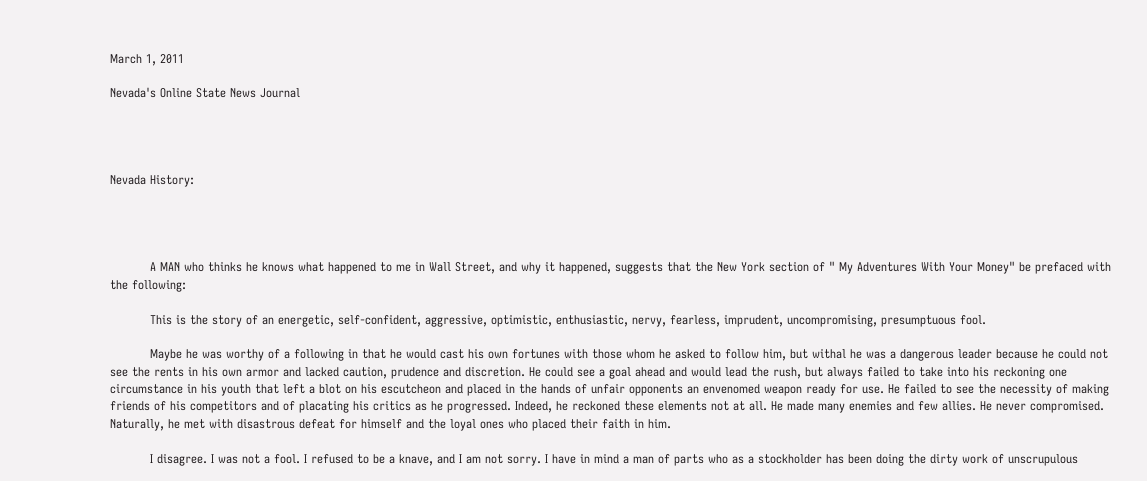March 1, 2011

Nevada's Online State News Journal




Nevada History:




          A MAN who thinks he knows what happened to me in Wall Street, and why it happened, suggests that the New York section of " My Adventures With Your Money" be prefaced with the following:

          This is the story of an energetic, self-confident, aggressive, optimistic, enthusiastic, nervy, fearless, imprudent, uncompromising, presumptuous fool.

          Maybe he was worthy of a following in that he would cast his own fortunes with those whom he asked to follow him, but withal he was a dangerous leader because he could not see the rents in his own armor and lacked caution, prudence and discretion. He could see a goal ahead and would lead the rush, but always failed to take into his reckoning one circumstance in his youth that left a blot on his escutcheon and placed in the hands of unfair opponents an envenomed weapon ready for use. He failed to see the necessity of making friends of his competitors and of placating his critics as he progressed. Indeed, he reckoned these elements not at all. He made many enemies and few allies. He never compromised. Naturally, he met with disastrous defeat for himself and the loyal ones who placed their faith in him.

          I disagree. I was not a fool. I refused to be a knave, and I am not sorry. I have in mind a man of parts who as a stockholder has been doing the dirty work of unscrupulous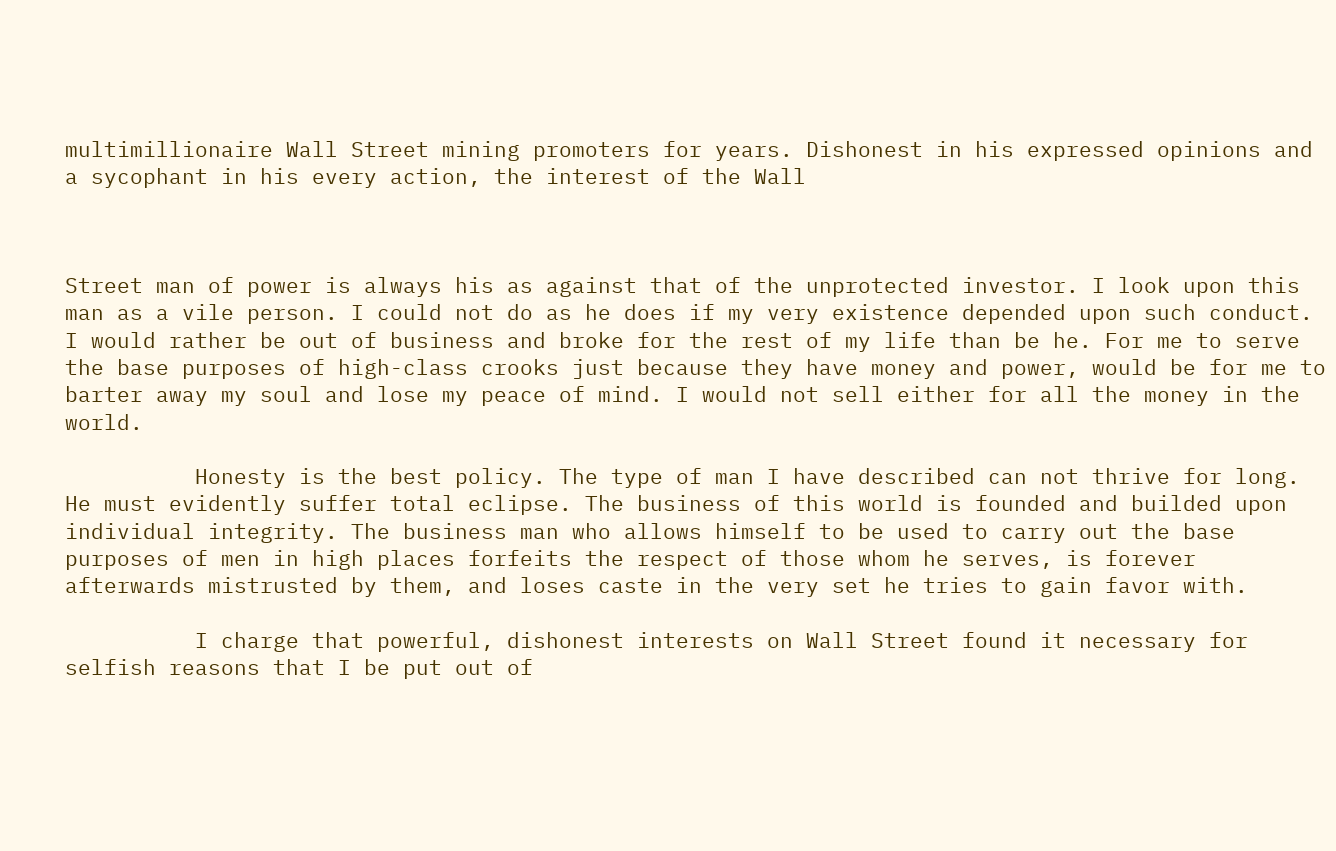multimillionaire Wall Street mining promoters for years. Dishonest in his expressed opinions and a sycophant in his every action, the interest of the Wall



Street man of power is always his as against that of the unprotected investor. I look upon this man as a vile person. I could not do as he does if my very existence depended upon such conduct. I would rather be out of business and broke for the rest of my life than be he. For me to serve the base purposes of high-class crooks just because they have money and power, would be for me to barter away my soul and lose my peace of mind. I would not sell either for all the money in the world.

          Honesty is the best policy. The type of man I have described can not thrive for long. He must evidently suffer total eclipse. The business of this world is founded and builded upon individual integrity. The business man who allows himself to be used to carry out the base purposes of men in high places forfeits the respect of those whom he serves, is forever afterwards mistrusted by them, and loses caste in the very set he tries to gain favor with.

          I charge that powerful, dishonest interests on Wall Street found it necessary for selfish reasons that I be put out of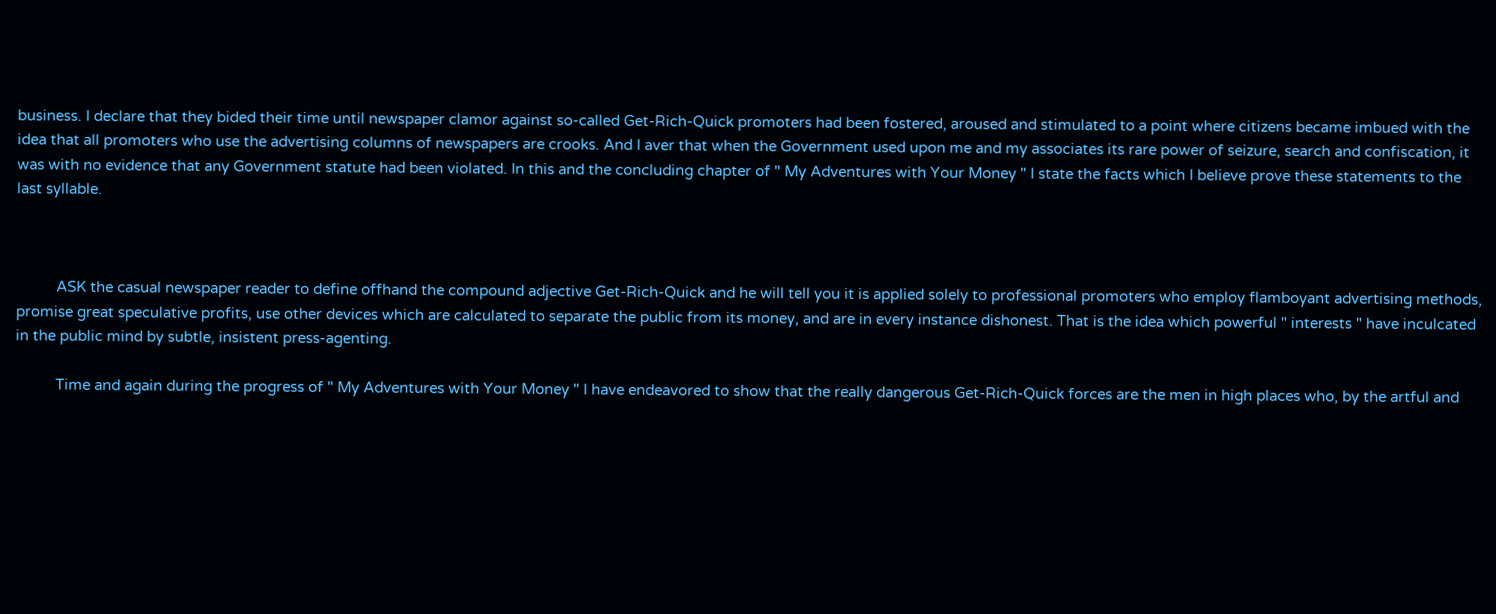business. I declare that they bided their time until newspaper clamor against so-called Get-Rich-Quick promoters had been fostered, aroused and stimulated to a point where citizens became imbued with the idea that all promoters who use the advertising columns of newspapers are crooks. And I aver that when the Government used upon me and my associates its rare power of seizure, search and confiscation, it was with no evidence that any Government statute had been violated. In this and the concluding chapter of " My Adventures with Your Money " I state the facts which I believe prove these statements to the last syllable.



          ASK the casual newspaper reader to define offhand the compound adjective Get-Rich-Quick and he will tell you it is applied solely to professional promoters who employ flamboyant advertising methods, promise great speculative profits, use other devices which are calculated to separate the public from its money, and are in every instance dishonest. That is the idea which powerful " interests " have inculcated in the public mind by subtle, insistent press-agenting.

          Time and again during the progress of " My Adventures with Your Money " I have endeavored to show that the really dangerous Get-Rich-Quick forces are the men in high places who, by the artful and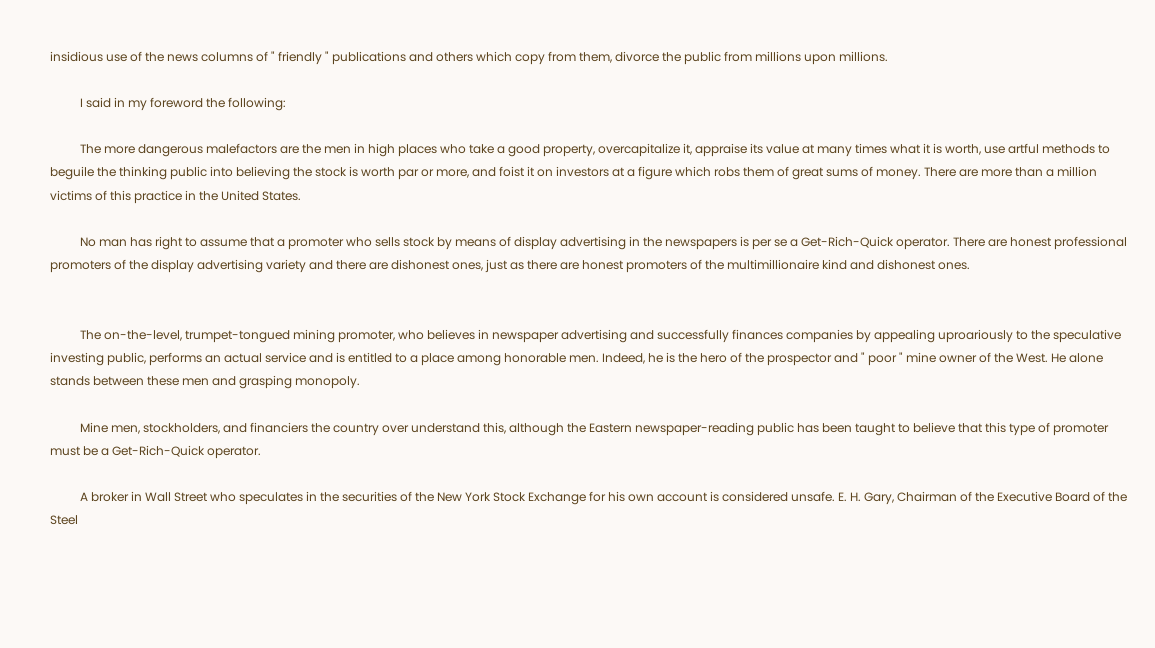insidious use of the news columns of " friendly " publications and others which copy from them, divorce the public from millions upon millions.

          I said in my foreword the following:

          The more dangerous malefactors are the men in high places who take a good property, overcapitalize it, appraise its value at many times what it is worth, use artful methods to beguile the thinking public into believing the stock is worth par or more, and foist it on investors at a figure which robs them of great sums of money. There are more than a million victims of this practice in the United States.

          No man has right to assume that a promoter who sells stock by means of display advertising in the newspapers is per se a Get-Rich-Quick operator. There are honest professional promoters of the display advertising variety and there are dishonest ones, just as there are honest promoters of the multimillionaire kind and dishonest ones.


          The on-the-level, trumpet-tongued mining promoter, who believes in newspaper advertising and successfully finances companies by appealing uproariously to the speculative investing public, performs an actual service and is entitled to a place among honorable men. Indeed, he is the hero of the prospector and " poor " mine owner of the West. He alone stands between these men and grasping monopoly.

          Mine men, stockholders, and financiers the country over understand this, although the Eastern newspaper-reading public has been taught to believe that this type of promoter must be a Get-Rich-Quick operator.

          A broker in Wall Street who speculates in the securities of the New York Stock Exchange for his own account is considered unsafe. E. H. Gary, Chairman of the Executive Board of the Steel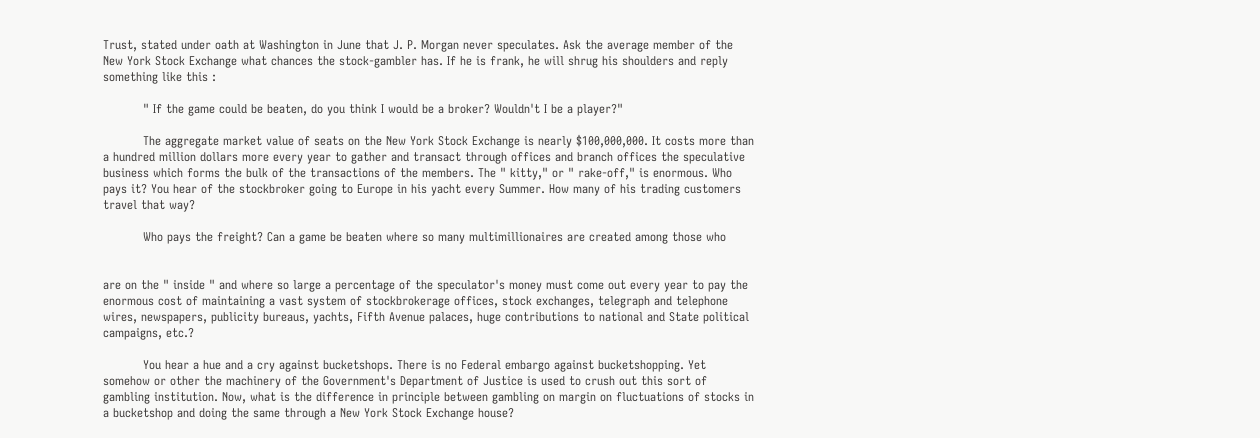Trust, stated under oath at Washington in June that J. P. Morgan never speculates. Ask the average member of the New York Stock Exchange what chances the stock-gambler has. If he is frank, he will shrug his shoulders and reply something like this :

          " If the game could be beaten, do you think I would be a broker? Wouldn't I be a player?"

          The aggregate market value of seats on the New York Stock Exchange is nearly $100,000,000. It costs more than a hundred million dollars more every year to gather and transact through offices and branch offices the speculative business which forms the bulk of the transactions of the members. The " kitty," or " rake-off," is enormous. Who pays it? You hear of the stockbroker going to Europe in his yacht every Summer. How many of his trading customers travel that way?

          Who pays the freight? Can a game be beaten where so many multimillionaires are created among those who


are on the " inside " and where so large a percentage of the speculator's money must come out every year to pay the enormous cost of maintaining a vast system of stockbrokerage offices, stock exchanges, telegraph and telephone wires, newspapers, publicity bureaus, yachts, Fifth Avenue palaces, huge contributions to national and State political campaigns, etc.?

          You hear a hue and a cry against bucketshops. There is no Federal embargo against bucketshopping. Yet somehow or other the machinery of the Government's Department of Justice is used to crush out this sort of gambling institution. Now, what is the difference in principle between gambling on margin on fluctuations of stocks in a bucketshop and doing the same through a New York Stock Exchange house?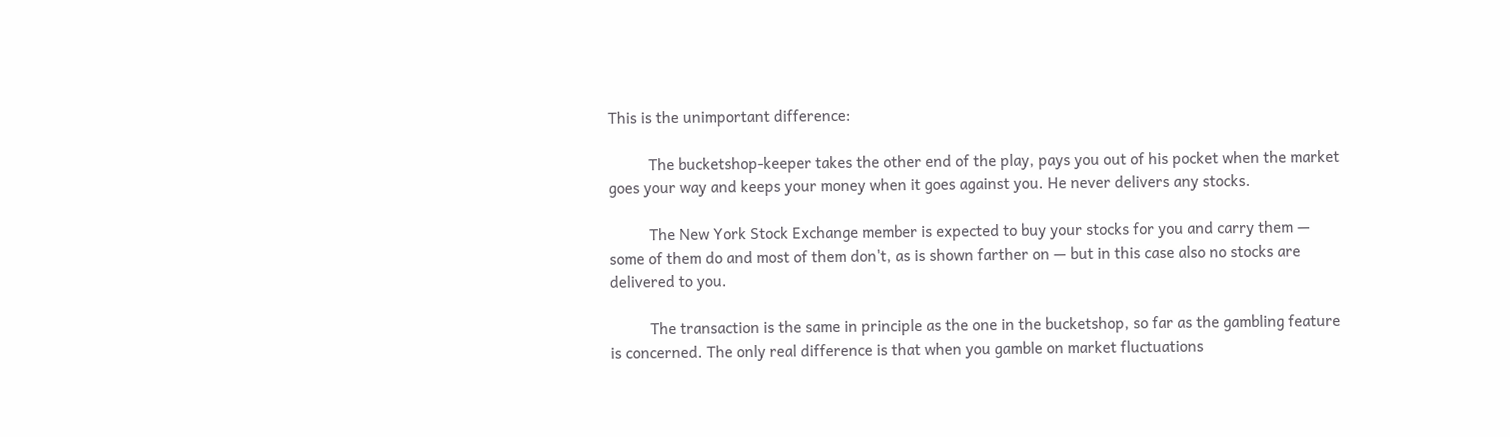This is the unimportant difference:

          The bucketshop-keeper takes the other end of the play, pays you out of his pocket when the market goes your way and keeps your money when it goes against you. He never delivers any stocks.

          The New York Stock Exchange member is expected to buy your stocks for you and carry them — some of them do and most of them don't, as is shown farther on — but in this case also no stocks are delivered to you.

          The transaction is the same in principle as the one in the bucketshop, so far as the gambling feature is concerned. The only real difference is that when you gamble on market fluctuations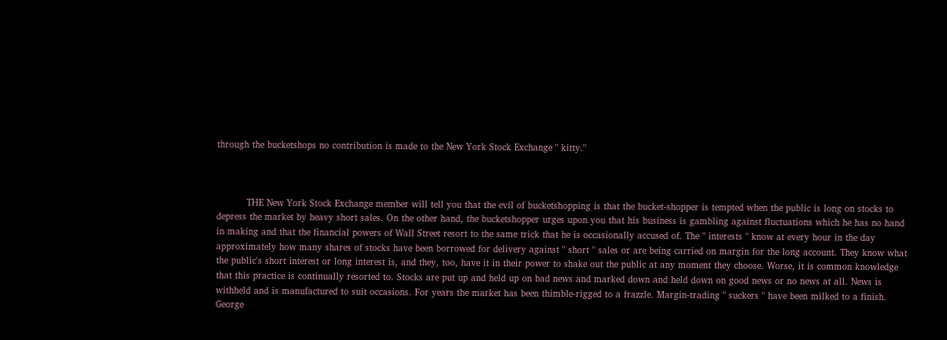through the bucketshops no contribution is made to the New York Stock Exchange " kitty."



          THE New York Stock Exchange member will tell you that the evil of bucketshopping is that the bucket-shopper is tempted when the public is long on stocks to depress the market by heavy short sales. On the other hand, the bucketshopper urges upon you that his business is gambling against fluctuations which he has no hand in making and that the financial powers of Wall Street resort to the same trick that he is occasionally accused of. The " interests " know at every hour in the day approximately how many shares of stocks have been borrowed for delivery against " short " sales or are being carried on margin for the long account. They know what the public's short interest or long interest is, and they, too, have it in their power to shake out the public at any moment they choose. Worse, it is common knowledge that this practice is continually resorted to. Stocks are put up and held up on bad news and marked down and held down on good news or no news at all. News is withheld and is manufactured to suit occasions. For years the market has been thimble-rigged to a frazzle. Margin-trading " suckers " have been milked to a finish. George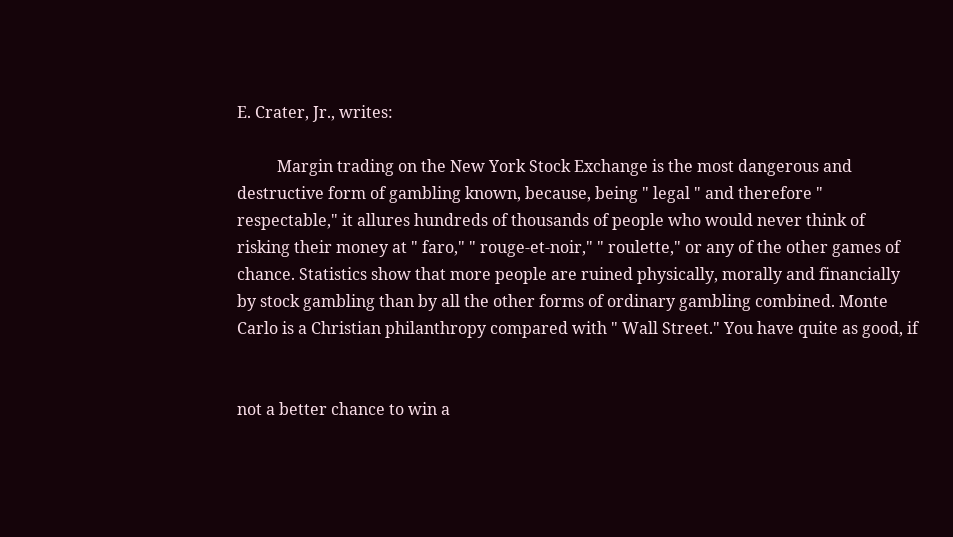E. Crater, Jr., writes:

          Margin trading on the New York Stock Exchange is the most dangerous and destructive form of gambling known, because, being " legal " and therefore " respectable," it allures hundreds of thousands of people who would never think of risking their money at " faro," " rouge-et-noir," " roulette," or any of the other games of chance. Statistics show that more people are ruined physically, morally and financially by stock gambling than by all the other forms of ordinary gambling combined. Monte Carlo is a Christian philanthropy compared with " Wall Street." You have quite as good, if


not a better chance to win a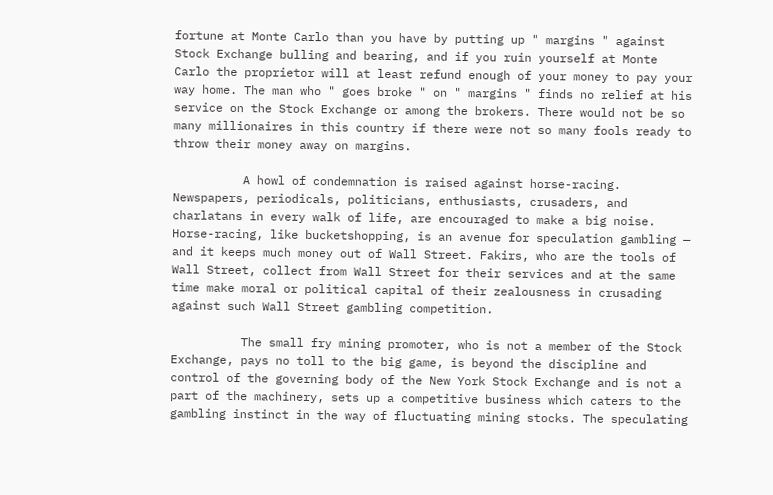fortune at Monte Carlo than you have by putting up " margins " against Stock Exchange bulling and bearing, and if you ruin yourself at Monte Carlo the proprietor will at least refund enough of your money to pay your way home. The man who " goes broke " on " margins " finds no relief at his service on the Stock Exchange or among the brokers. There would not be so many millionaires in this country if there were not so many fools ready to throw their money away on margins.

          A howl of condemnation is raised against horse-racing. Newspapers, periodicals, politicians, enthusiasts, crusaders, and charlatans in every walk of life, are encouraged to make a big noise. Horse-racing, like bucketshopping, is an avenue for speculation gambling — and it keeps much money out of Wall Street. Fakirs, who are the tools of Wall Street, collect from Wall Street for their services and at the same time make moral or political capital of their zealousness in crusading against such Wall Street gambling competition.

          The small fry mining promoter, who is not a member of the Stock Exchange, pays no toll to the big game, is beyond the discipline and control of the governing body of the New York Stock Exchange and is not a part of the machinery, sets up a competitive business which caters to the gambling instinct in the way of fluctuating mining stocks. The speculating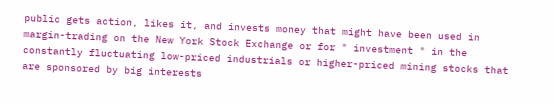public gets action, likes it, and invests money that might have been used in margin-trading on the New York Stock Exchange or for " investment " in the constantly fluctuating low-priced industrials or higher-priced mining stocks that are sponsored by big interests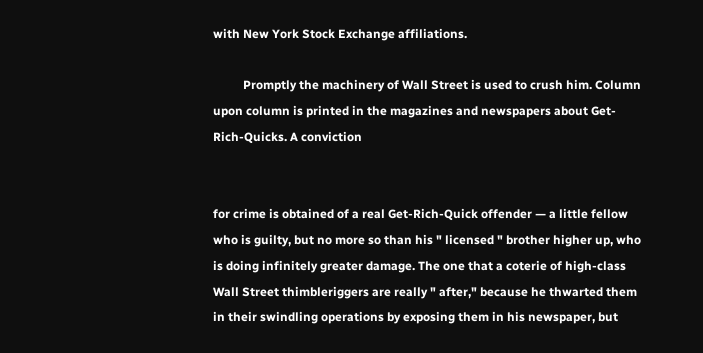with New York Stock Exchange affiliations.

          Promptly the machinery of Wall Street is used to crush him. Column upon column is printed in the magazines and newspapers about Get-Rich-Quicks. A conviction


for crime is obtained of a real Get-Rich-Quick offender — a little fellow who is guilty, but no more so than his " licensed " brother higher up, who is doing infinitely greater damage. The one that a coterie of high-class Wall Street thimbleriggers are really " after," because he thwarted them in their swindling operations by exposing them in his newspaper, but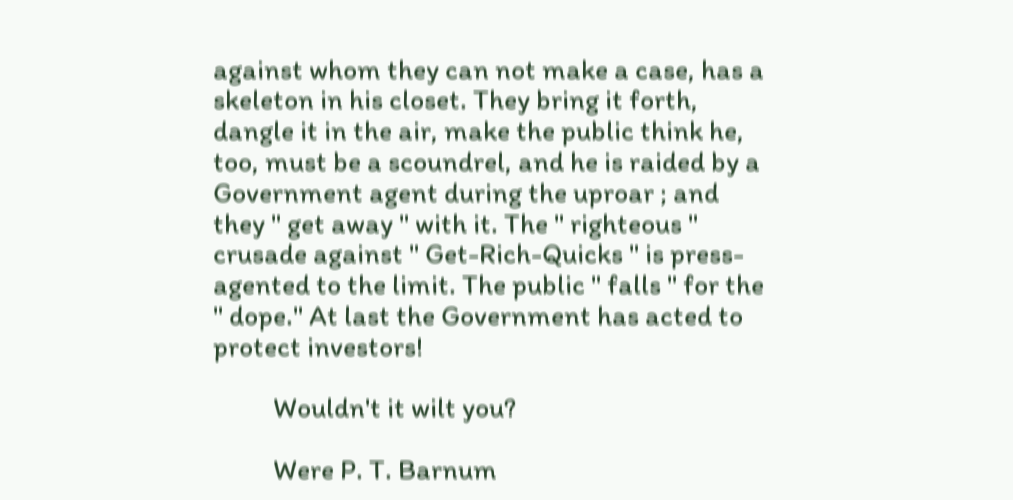against whom they can not make a case, has a skeleton in his closet. They bring it forth, dangle it in the air, make the public think he, too, must be a scoundrel, and he is raided by a Government agent during the uproar ; and they " get away " with it. The " righteous " crusade against " Get-Rich-Quicks " is press-agented to the limit. The public " falls " for the " dope." At last the Government has acted to protect investors!

          Wouldn't it wilt you?

          Were P. T. Barnum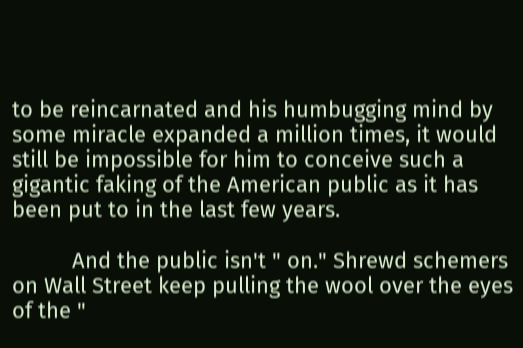to be reincarnated and his humbugging mind by some miracle expanded a million times, it would still be impossible for him to conceive such a gigantic faking of the American public as it has been put to in the last few years.

          And the public isn't " on." Shrewd schemers on Wall Street keep pulling the wool over the eyes of the "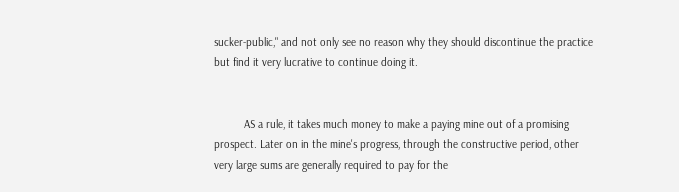sucker-public," and not only see no reason why they should discontinue the practice but find it very lucrative to continue doing it.


          AS a rule, it takes much money to make a paying mine out of a promising prospect. Later on in the mine's progress, through the constructive period, other very large sums are generally required to pay for the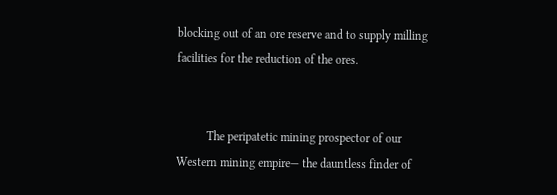blocking out of an ore reserve and to supply milling facilities for the reduction of the ores.


          The peripatetic mining prospector of our Western mining empire— the dauntless finder of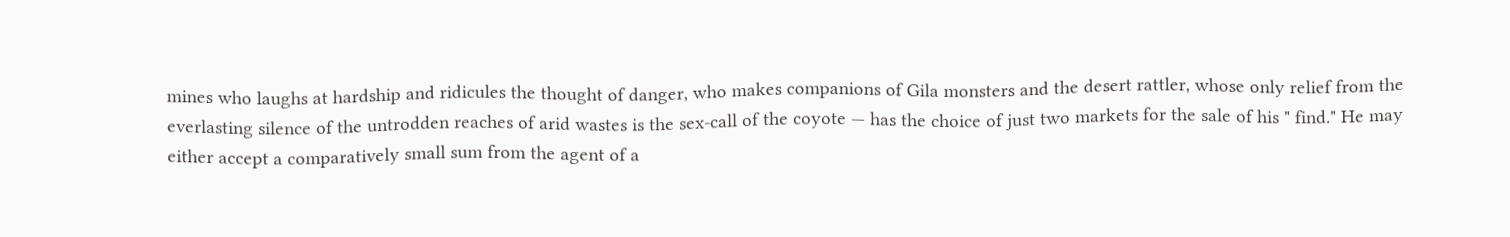mines who laughs at hardship and ridicules the thought of danger, who makes companions of Gila monsters and the desert rattler, whose only relief from the everlasting silence of the untrodden reaches of arid wastes is the sex-call of the coyote — has the choice of just two markets for the sale of his " find." He may either accept a comparatively small sum from the agent of a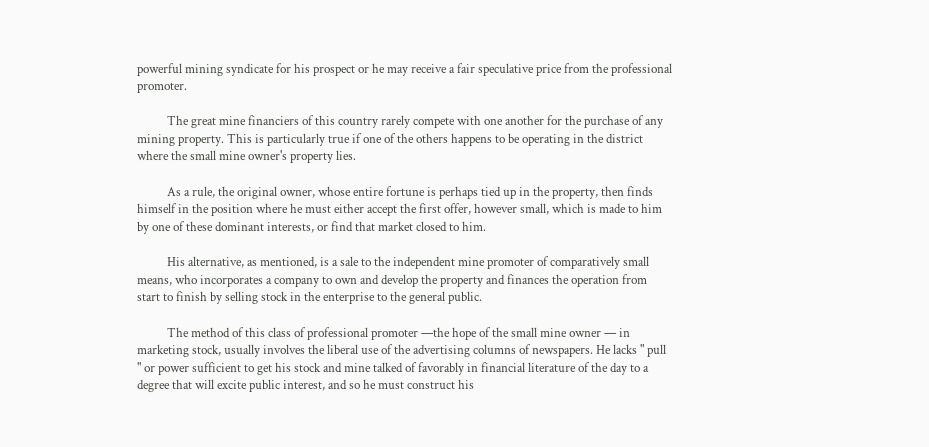powerful mining syndicate for his prospect or he may receive a fair speculative price from the professional promoter.

          The great mine financiers of this country rarely compete with one another for the purchase of any mining property. This is particularly true if one of the others happens to be operating in the district where the small mine owner's property lies.

          As a rule, the original owner, whose entire fortune is perhaps tied up in the property, then finds himself in the position where he must either accept the first offer, however small, which is made to him by one of these dominant interests, or find that market closed to him.

          His alternative, as mentioned, is a sale to the independent mine promoter of comparatively small means, who incorporates a company to own and develop the property and finances the operation from start to finish by selling stock in the enterprise to the general public.

          The method of this class of professional promoter —the hope of the small mine owner — in marketing stock, usually involves the liberal use of the advertising columns of newspapers. He lacks " pull " or power sufficient to get his stock and mine talked of favorably in financial literature of the day to a degree that will excite public interest, and so he must construct his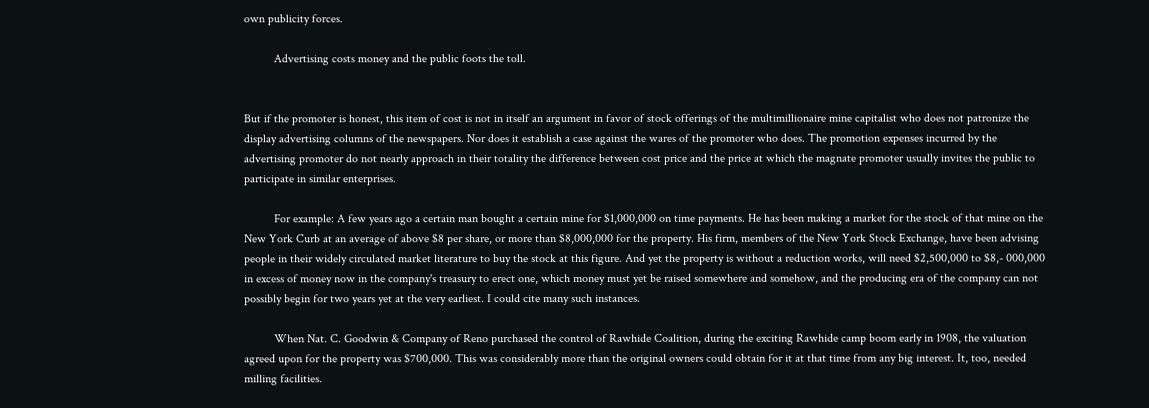own publicity forces.

          Advertising costs money and the public foots the toll.


But if the promoter is honest, this item of cost is not in itself an argument in favor of stock offerings of the multimillionaire mine capitalist who does not patronize the display advertising columns of the newspapers. Nor does it establish a case against the wares of the promoter who does. The promotion expenses incurred by the advertising promoter do not nearly approach in their totality the difference between cost price and the price at which the magnate promoter usually invites the public to participate in similar enterprises.

          For example: A few years ago a certain man bought a certain mine for $1,000,000 on time payments. He has been making a market for the stock of that mine on the New York Curb at an average of above $8 per share, or more than $8,000,000 for the property. His firm, members of the New York Stock Exchange, have been advising people in their widely circulated market literature to buy the stock at this figure. And yet the property is without a reduction works, will need $2,500,000 to $8,- 000,000 in excess of money now in the company's treasury to erect one, which money must yet be raised somewhere and somehow, and the producing era of the company can not possibly begin for two years yet at the very earliest. I could cite many such instances.

          When Nat. C. Goodwin & Company of Reno purchased the control of Rawhide Coalition, during the exciting Rawhide camp boom early in 1908, the valuation agreed upon for the property was $700,000. This was considerably more than the original owners could obtain for it at that time from any big interest. It, too, needed milling facilities.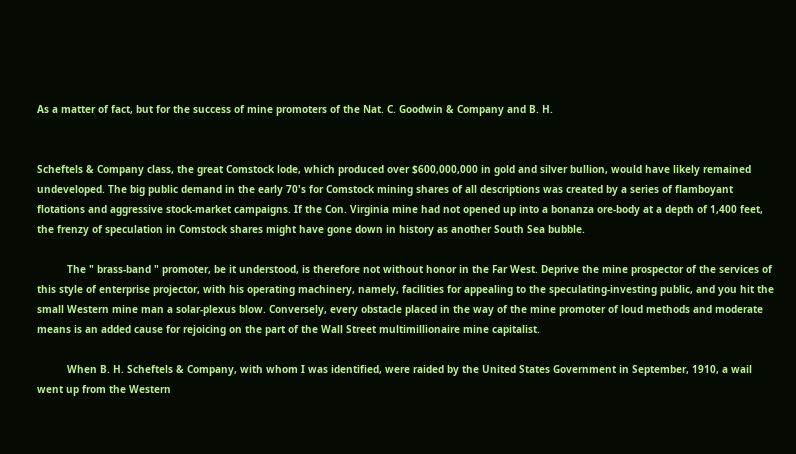As a matter of fact, but for the success of mine promoters of the Nat. C. Goodwin & Company and B. H.


Scheftels & Company class, the great Comstock lode, which produced over $600,000,000 in gold and silver bullion, would have likely remained undeveloped. The big public demand in the early 70's for Comstock mining shares of all descriptions was created by a series of flamboyant flotations and aggressive stock-market campaigns. If the Con. Virginia mine had not opened up into a bonanza ore-body at a depth of 1,400 feet, the frenzy of speculation in Comstock shares might have gone down in history as another South Sea bubble.

          The " brass-band " promoter, be it understood, is therefore not without honor in the Far West. Deprive the mine prospector of the services of this style of enterprise projector, with his operating machinery, namely, facilities for appealing to the speculating-investing public, and you hit the small Western mine man a solar-plexus blow. Conversely, every obstacle placed in the way of the mine promoter of loud methods and moderate means is an added cause for rejoicing on the part of the Wall Street multimillionaire mine capitalist.

          When B. H. Scheftels & Company, with whom I was identified, were raided by the United States Government in September, 1910, a wail went up from the Western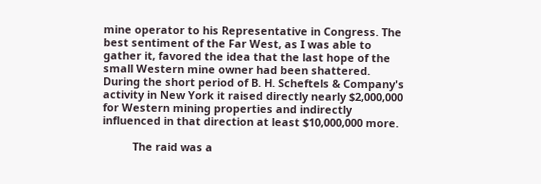mine operator to his Representative in Congress. The best sentiment of the Far West, as I was able to gather it, favored the idea that the last hope of the small Western mine owner had been shattered. During the short period of B. H. Scheftels & Company's activity in New York it raised directly nearly $2,000,000 for Western mining properties and indirectly influenced in that direction at least $10,000,000 more.

          The raid was a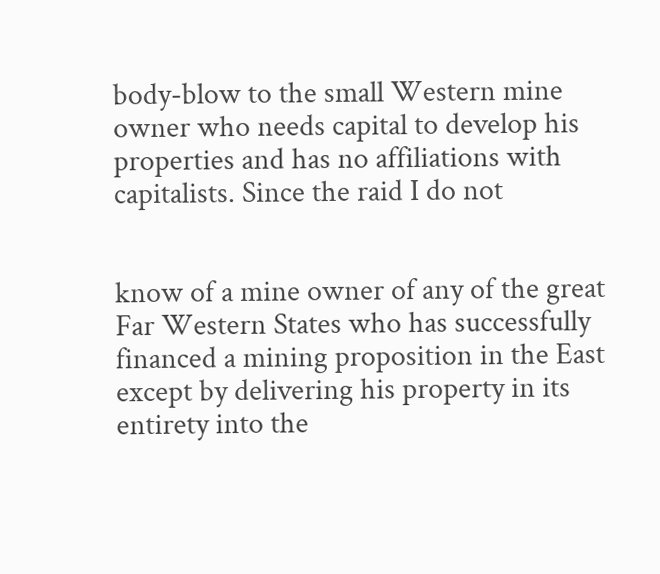body-blow to the small Western mine owner who needs capital to develop his properties and has no affiliations with capitalists. Since the raid I do not


know of a mine owner of any of the great Far Western States who has successfully financed a mining proposition in the East except by delivering his property in its entirety into the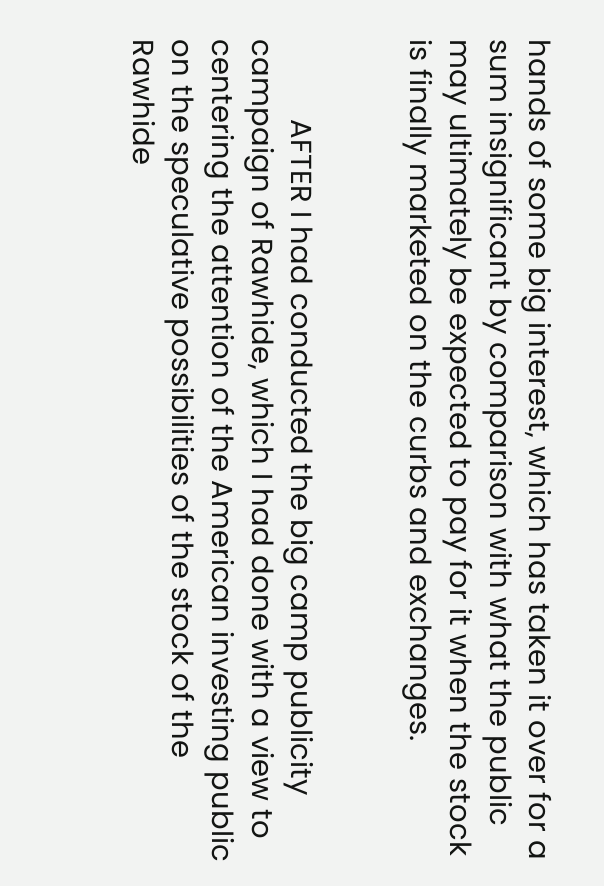hands of some big interest, which has taken it over for a sum insignificant by comparison with what the public may ultimately be expected to pay for it when the stock is finally marketed on the curbs and exchanges.


          AFTER I had conducted the big camp publicity campaign of Rawhide, which I had done with a view to centering the attention of the American investing public on the speculative possibilities of the stock of the Rawhide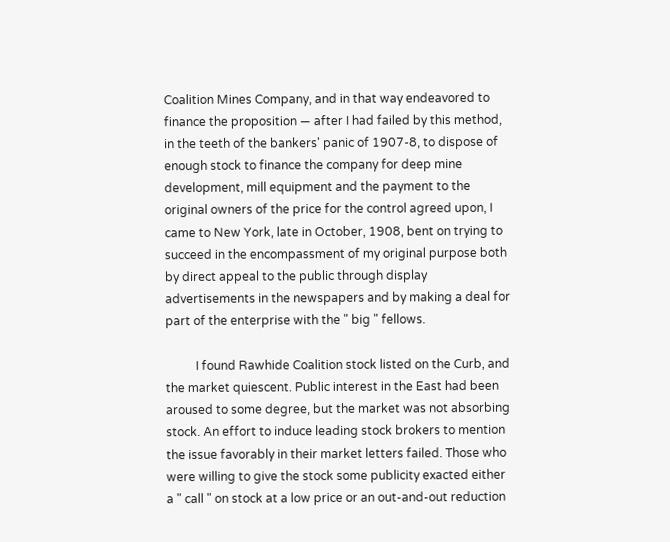Coalition Mines Company, and in that way endeavored to finance the proposition — after I had failed by this method, in the teeth of the bankers' panic of 1907-8, to dispose of enough stock to finance the company for deep mine development, mill equipment and the payment to the original owners of the price for the control agreed upon, I came to New York, late in October, 1908, bent on trying to succeed in the encompassment of my original purpose both by direct appeal to the public through display advertisements in the newspapers and by making a deal for part of the enterprise with the " big " fellows.

          I found Rawhide Coalition stock listed on the Curb, and the market quiescent. Public interest in the East had been aroused to some degree, but the market was not absorbing stock. An effort to induce leading stock brokers to mention the issue favorably in their market letters failed. Those who were willing to give the stock some publicity exacted either a " call " on stock at a low price or an out-and-out reduction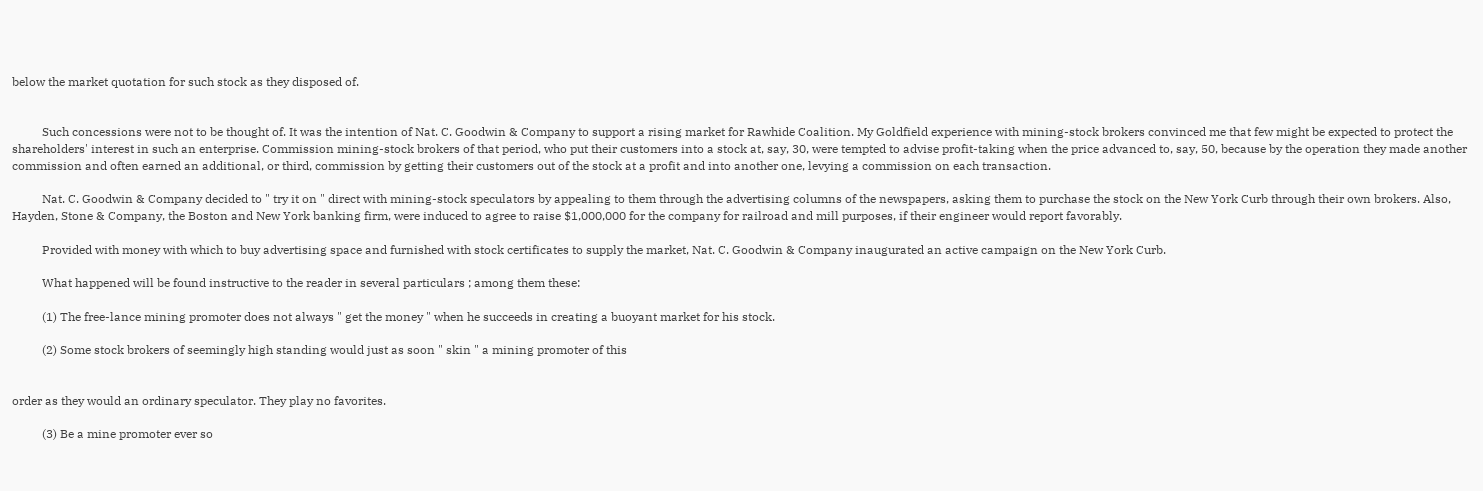below the market quotation for such stock as they disposed of.


          Such concessions were not to be thought of. It was the intention of Nat. C. Goodwin & Company to support a rising market for Rawhide Coalition. My Goldfield experience with mining-stock brokers convinced me that few might be expected to protect the shareholders' interest in such an enterprise. Commission mining-stock brokers of that period, who put their customers into a stock at, say, 30, were tempted to advise profit-taking when the price advanced to, say, 50, because by the operation they made another commission and often earned an additional, or third, commission by getting their customers out of the stock at a profit and into another one, levying a commission on each transaction.

          Nat. C. Goodwin & Company decided to " try it on " direct with mining-stock speculators by appealing to them through the advertising columns of the newspapers, asking them to purchase the stock on the New York Curb through their own brokers. Also, Hayden, Stone & Company, the Boston and New York banking firm, were induced to agree to raise $1,000,000 for the company for railroad and mill purposes, if their engineer would report favorably.

          Provided with money with which to buy advertising space and furnished with stock certificates to supply the market, Nat. C. Goodwin & Company inaugurated an active campaign on the New York Curb.

          What happened will be found instructive to the reader in several particulars ; among them these:

          (1) The free-lance mining promoter does not always " get the money " when he succeeds in creating a buoyant market for his stock.

          (2) Some stock brokers of seemingly high standing would just as soon " skin " a mining promoter of this


order as they would an ordinary speculator. They play no favorites.

          (3) Be a mine promoter ever so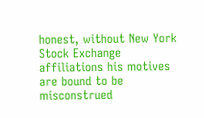honest, without New York Stock Exchange affiliations his motives are bound to be misconstrued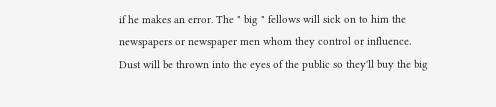if he makes an error. The " big " fellows will sick on to him the newspapers or newspaper men whom they control or influence. Dust will be thrown into the eyes of the public so they'll buy the big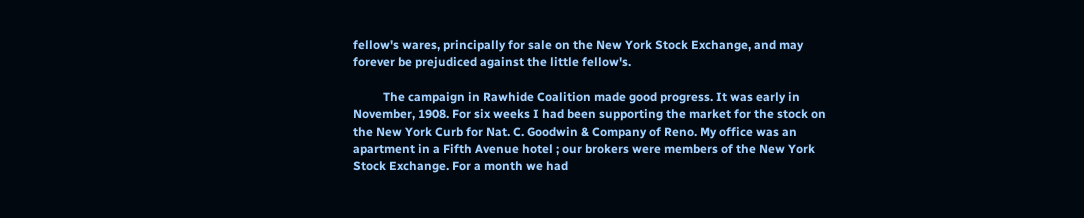fellow's wares, principally for sale on the New York Stock Exchange, and may forever be prejudiced against the little fellow's.

          The campaign in Rawhide Coalition made good progress. It was early in November, 1908. For six weeks I had been supporting the market for the stock on the New York Curb for Nat. C. Goodwin & Company of Reno. My office was an apartment in a Fifth Avenue hotel ; our brokers were members of the New York Stock Exchange. For a month we had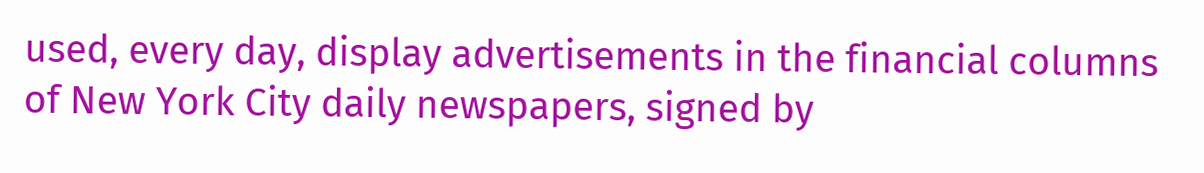used, every day, display advertisements in the financial columns of New York City daily newspapers, signed by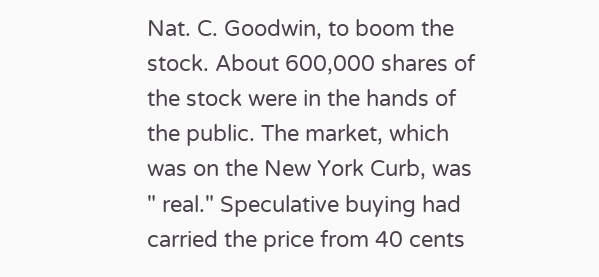Nat. C. Goodwin, to boom the stock. About 600,000 shares of the stock were in the hands of the public. The market, which was on the New York Curb, was " real." Speculative buying had carried the price from 40 cents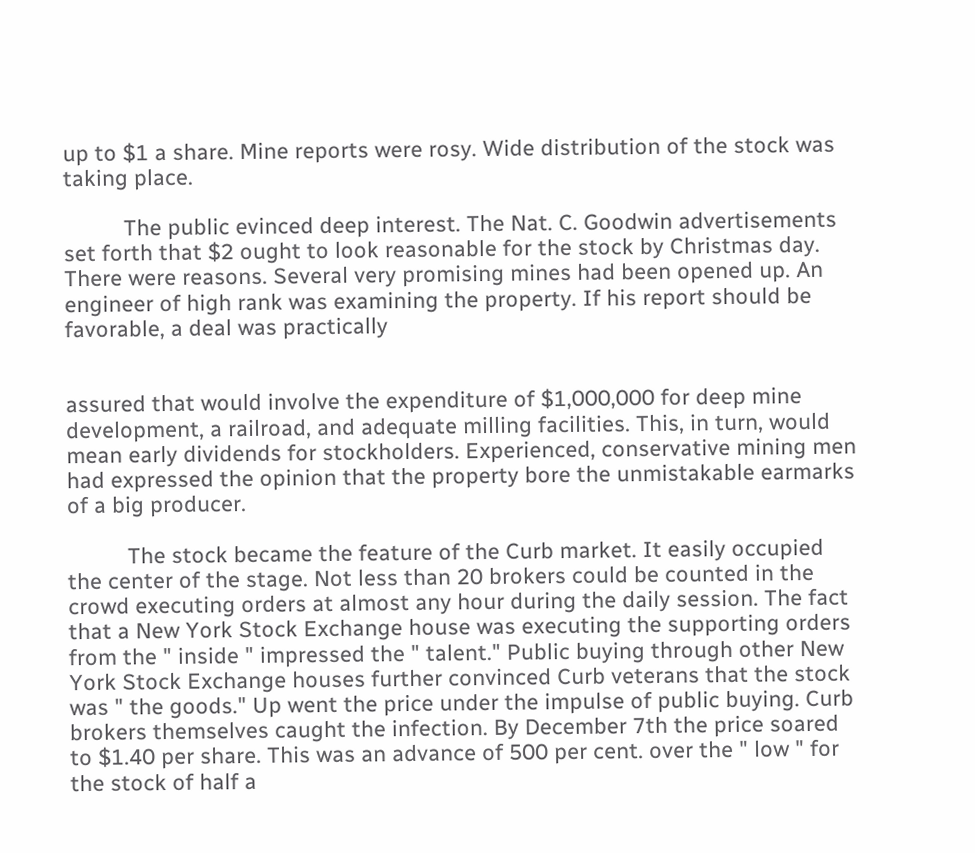up to $1 a share. Mine reports were rosy. Wide distribution of the stock was taking place.

          The public evinced deep interest. The Nat. C. Goodwin advertisements set forth that $2 ought to look reasonable for the stock by Christmas day. There were reasons. Several very promising mines had been opened up. An engineer of high rank was examining the property. If his report should be favorable, a deal was practically


assured that would involve the expenditure of $1,000,000 for deep mine development, a railroad, and adequate milling facilities. This, in turn, would mean early dividends for stockholders. Experienced, conservative mining men had expressed the opinion that the property bore the unmistakable earmarks of a big producer.

          The stock became the feature of the Curb market. It easily occupied the center of the stage. Not less than 20 brokers could be counted in the crowd executing orders at almost any hour during the daily session. The fact that a New York Stock Exchange house was executing the supporting orders from the " inside " impressed the " talent." Public buying through other New York Stock Exchange houses further convinced Curb veterans that the stock was " the goods." Up went the price under the impulse of public buying. Curb brokers themselves caught the infection. By December 7th the price soared to $1.40 per share. This was an advance of 500 per cent. over the " low " for the stock of half a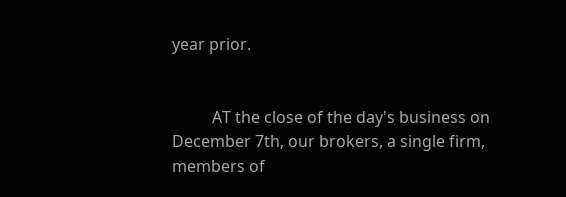year prior.


          AT the close of the day's business on December 7th, our brokers, a single firm, members of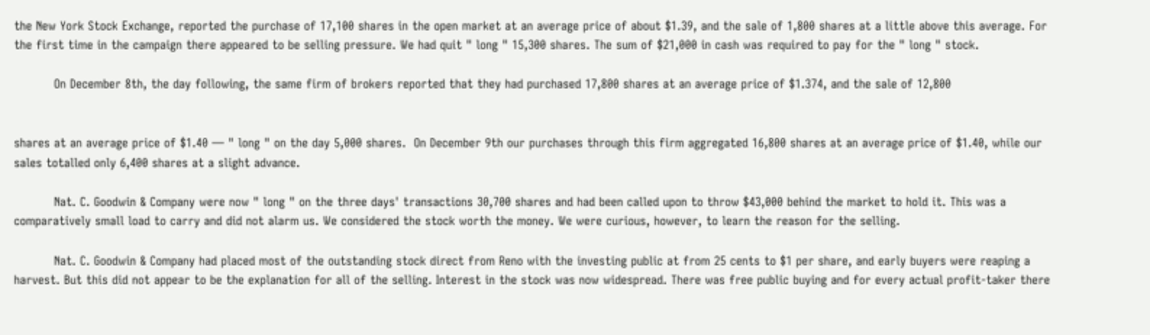the New York Stock Exchange, reported the purchase of 17,100 shares in the open market at an average price of about $1.39, and the sale of 1,800 shares at a little above this average. For the first time in the campaign there appeared to be selling pressure. We had quit " long " 15,300 shares. The sum of $21,000 in cash was required to pay for the " long " stock.

          On December 8th, the day following, the same firm of brokers reported that they had purchased 17,800 shares at an average price of $1.374, and the sale of 12,800


shares at an average price of $1.40 — " long " on the day 5,000 shares.  On December 9th our purchases through this firm aggregated 16,800 shares at an average price of $1.40, while our sales totalled only 6,400 shares at a slight advance.

          Nat. C. Goodwin & Company were now " long " on the three days' transactions 30,700 shares and had been called upon to throw $43,000 behind the market to hold it. This was a comparatively small load to carry and did not alarm us. We considered the stock worth the money. We were curious, however, to learn the reason for the selling.

          Nat. C. Goodwin & Company had placed most of the outstanding stock direct from Reno with the investing public at from 25 cents to $1 per share, and early buyers were reaping a harvest. But this did not appear to be the explanation for all of the selling. Interest in the stock was now widespread. There was free public buying and for every actual profit-taker there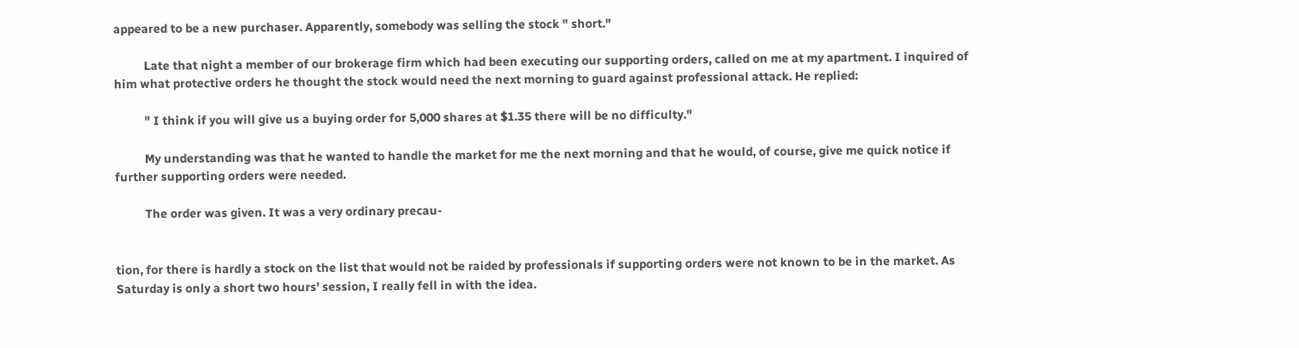appeared to be a new purchaser. Apparently, somebody was selling the stock " short."

          Late that night a member of our brokerage firm which had been executing our supporting orders, called on me at my apartment. I inquired of him what protective orders he thought the stock would need the next morning to guard against professional attack. He replied:

          " I think if you will give us a buying order for 5,000 shares at $1.35 there will be no difficulty."

          My understanding was that he wanted to handle the market for me the next morning and that he would, of course, give me quick notice if further supporting orders were needed.

          The order was given. It was a very ordinary precau-


tion, for there is hardly a stock on the list that would not be raided by professionals if supporting orders were not known to be in the market. As Saturday is only a short two hours' session, I really fell in with the idea.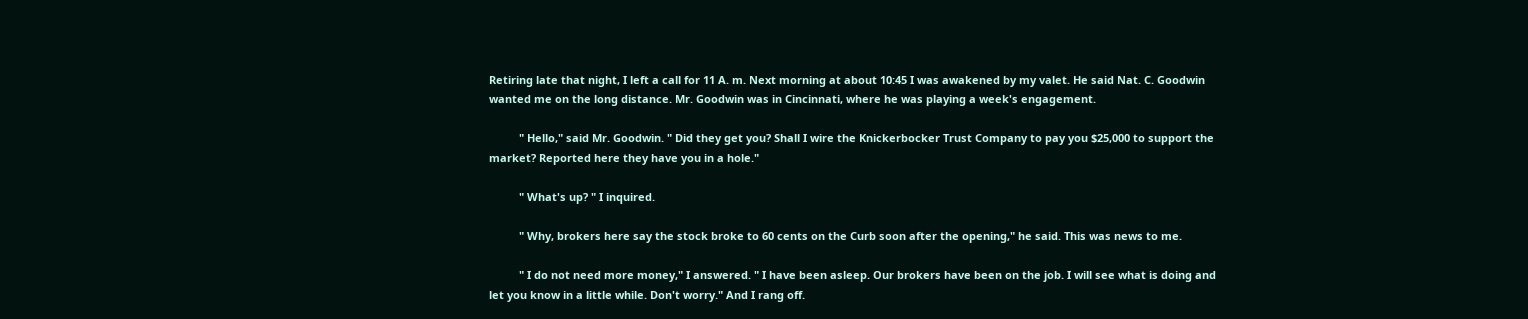Retiring late that night, I left a call for 11 A. m. Next morning at about 10:45 I was awakened by my valet. He said Nat. C. Goodwin wanted me on the long distance. Mr. Goodwin was in Cincinnati, where he was playing a week's engagement.

          " Hello," said Mr. Goodwin. " Did they get you? Shall I wire the Knickerbocker Trust Company to pay you $25,000 to support the market? Reported here they have you in a hole."

          " What's up? " I inquired.

          " Why, brokers here say the stock broke to 60 cents on the Curb soon after the opening," he said. This was news to me.

          " I do not need more money," I answered. " I have been asleep. Our brokers have been on the job. I will see what is doing and let you know in a little while. Don't worry." And I rang off.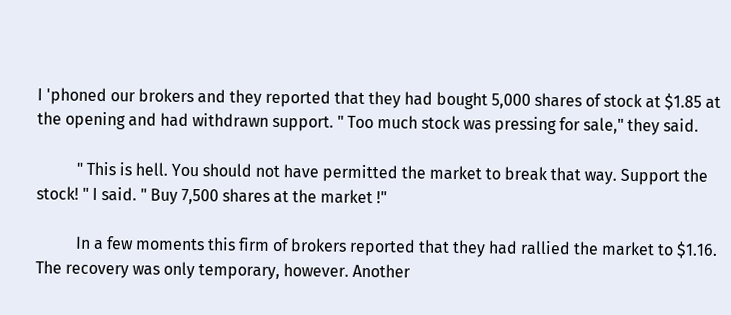I 'phoned our brokers and they reported that they had bought 5,000 shares of stock at $1.85 at the opening and had withdrawn support. " Too much stock was pressing for sale," they said.

          " This is hell. You should not have permitted the market to break that way. Support the stock! " I said. " Buy 7,500 shares at the market !"

          In a few moments this firm of brokers reported that they had rallied the market to $1.16. The recovery was only temporary, however. Another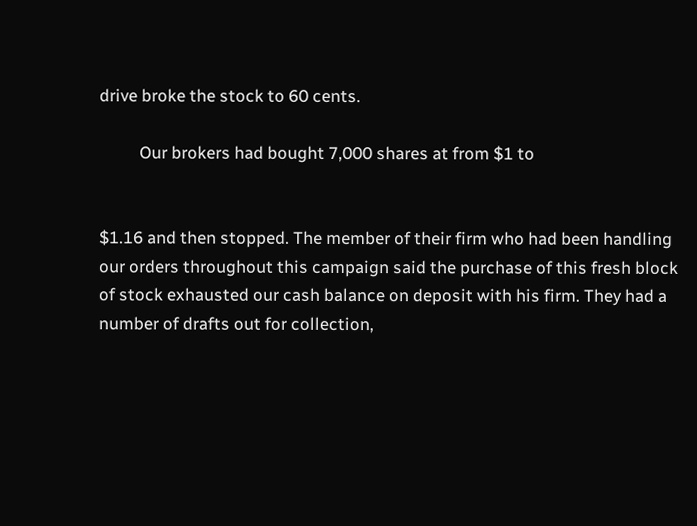drive broke the stock to 60 cents.

          Our brokers had bought 7,000 shares at from $1 to


$1.16 and then stopped. The member of their firm who had been handling our orders throughout this campaign said the purchase of this fresh block of stock exhausted our cash balance on deposit with his firm. They had a number of drafts out for collection,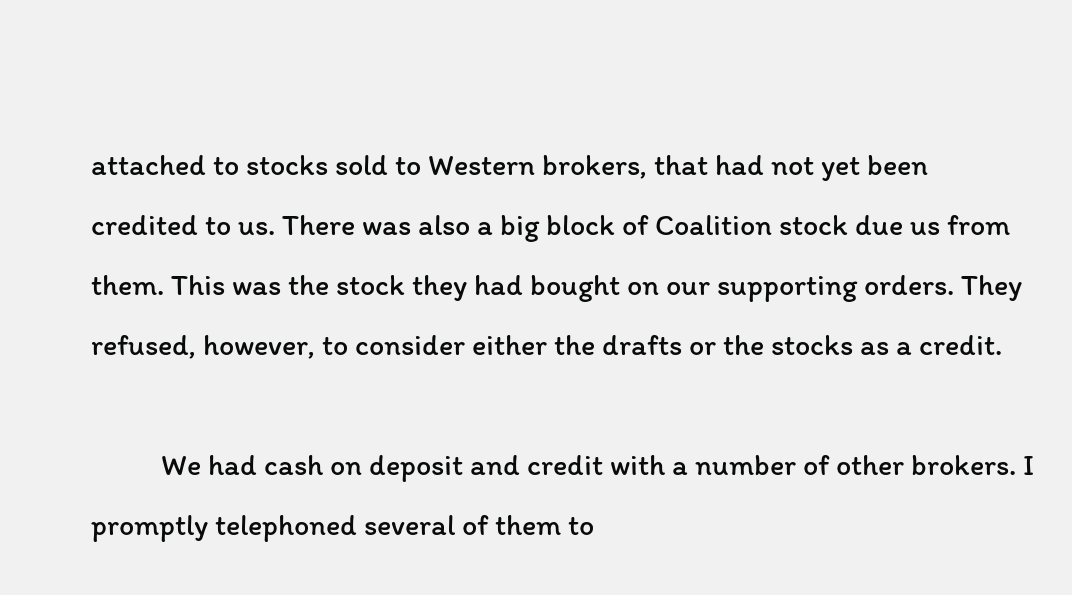attached to stocks sold to Western brokers, that had not yet been credited to us. There was also a big block of Coalition stock due us from them. This was the stock they had bought on our supporting orders. They refused, however, to consider either the drafts or the stocks as a credit.

          We had cash on deposit and credit with a number of other brokers. I promptly telephoned several of them to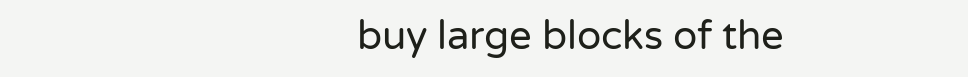buy large blocks of the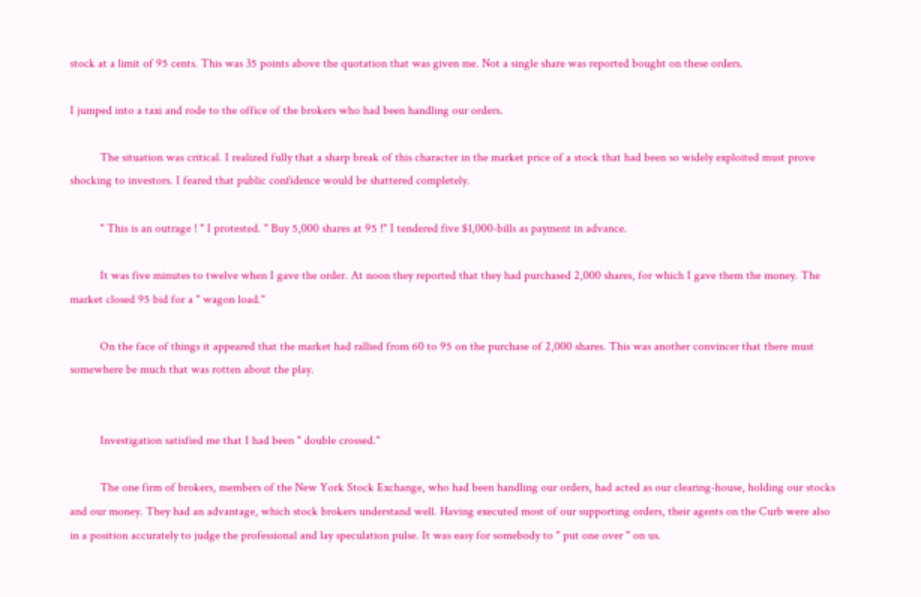stock at a limit of 95 cents. This was 35 points above the quotation that was given me. Not a single share was reported bought on these orders.

I jumped into a taxi and rode to the office of the brokers who had been handling our orders.

          The situation was critical. I realized fully that a sharp break of this character in the market price of a stock that had been so widely exploited must prove shocking to investors. I feared that public confidence would be shattered completely.

          " This is an outrage ! " I protested. " Buy 5,000 shares at 95 !" I tendered five $1,000-bills as payment in advance.

          It was five minutes to twelve when I gave the order. At noon they reported that they had purchased 2,000 shares, for which I gave them the money. The market closed 95 bid for a " wagon load."

          On the face of things it appeared that the market had rallied from 60 to 95 on the purchase of 2,000 shares. This was another convincer that there must somewhere be much that was rotten about the play.


          Investigation satisfied me that I had been " double crossed."

          The one firm of brokers, members of the New York Stock Exchange, who had been handling our orders, had acted as our clearing-house, holding our stocks and our money. They had an advantage, which stock brokers understand well. Having executed most of our supporting orders, their agents on the Curb were also in a position accurately to judge the professional and lay speculation pulse. It was easy for somebody to " put one over " on us.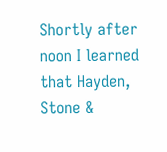Shortly after noon I learned that Hayden, Stone &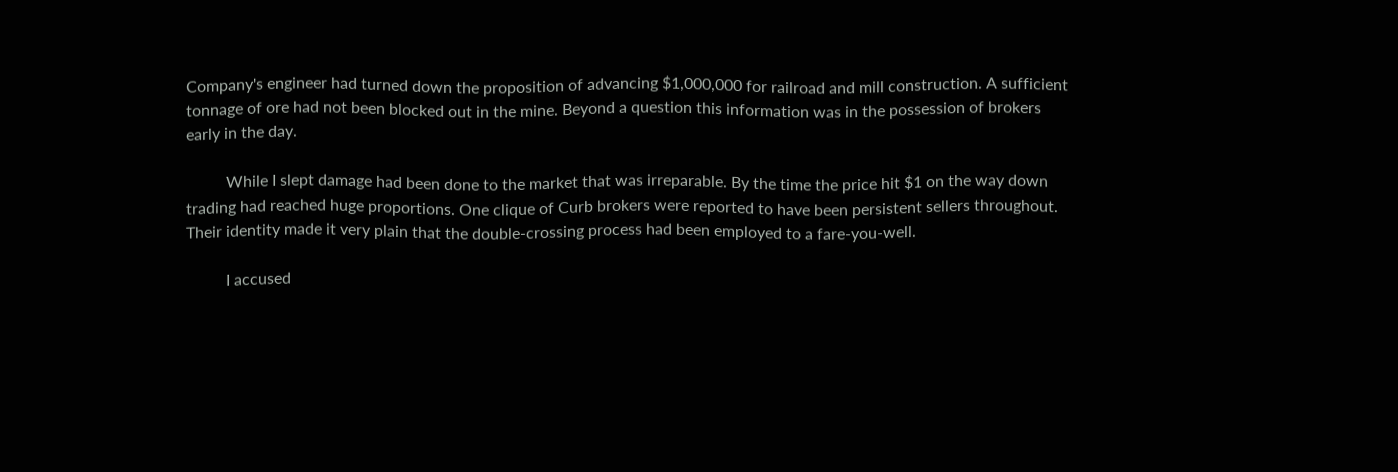Company's engineer had turned down the proposition of advancing $1,000,000 for railroad and mill construction. A sufficient tonnage of ore had not been blocked out in the mine. Beyond a question this information was in the possession of brokers early in the day.

          While I slept damage had been done to the market that was irreparable. By the time the price hit $1 on the way down trading had reached huge proportions. One clique of Curb brokers were reported to have been persistent sellers throughout. Their identity made it very plain that the double-crossing process had been employed to a fare-you-well.

          I accused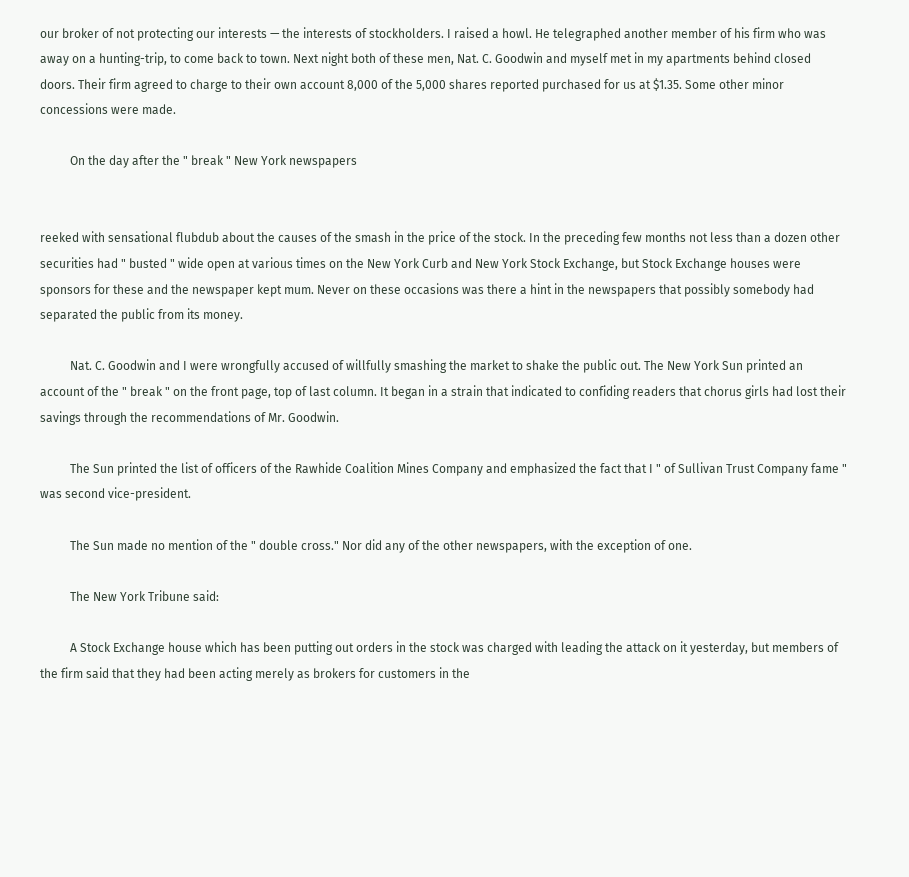our broker of not protecting our interests — the interests of stockholders. I raised a howl. He telegraphed another member of his firm who was away on a hunting-trip, to come back to town. Next night both of these men, Nat. C. Goodwin and myself met in my apartments behind closed doors. Their firm agreed to charge to their own account 8,000 of the 5,000 shares reported purchased for us at $1.35. Some other minor concessions were made.

          On the day after the " break " New York newspapers


reeked with sensational flubdub about the causes of the smash in the price of the stock. In the preceding few months not less than a dozen other securities had " busted " wide open at various times on the New York Curb and New York Stock Exchange, but Stock Exchange houses were sponsors for these and the newspaper kept mum. Never on these occasions was there a hint in the newspapers that possibly somebody had separated the public from its money.

          Nat. C. Goodwin and I were wrongfully accused of willfully smashing the market to shake the public out. The New York Sun printed an account of the " break " on the front page, top of last column. It began in a strain that indicated to confiding readers that chorus girls had lost their savings through the recommendations of Mr. Goodwin.

          The Sun printed the list of officers of the Rawhide Coalition Mines Company and emphasized the fact that I " of Sullivan Trust Company fame " was second vice-president.

          The Sun made no mention of the " double cross." Nor did any of the other newspapers, with the exception of one.

          The New York Tribune said:

          A Stock Exchange house which has been putting out orders in the stock was charged with leading the attack on it yesterday, but members of the firm said that they had been acting merely as brokers for customers in the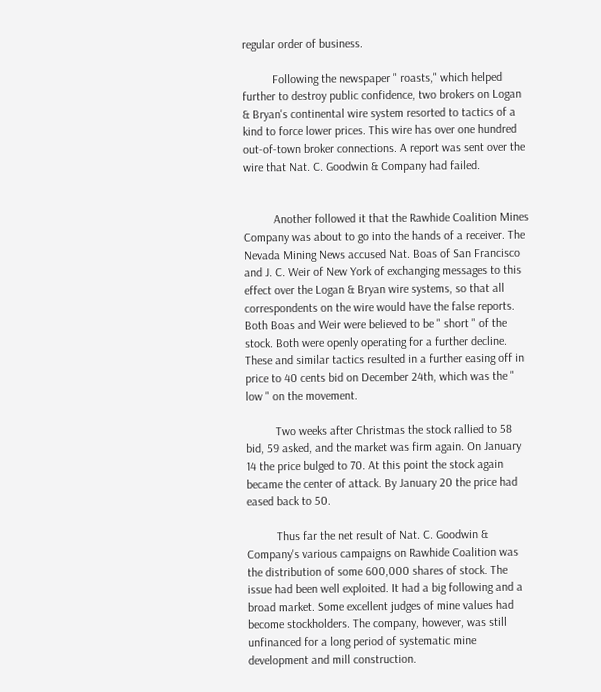regular order of business.

          Following the newspaper " roasts," which helped further to destroy public confidence, two brokers on Logan & Bryan's continental wire system resorted to tactics of a kind to force lower prices. This wire has over one hundred out-of-town broker connections. A report was sent over the wire that Nat. C. Goodwin & Company had failed.


          Another followed it that the Rawhide Coalition Mines Company was about to go into the hands of a receiver. The Nevada Mining News accused Nat. Boas of San Francisco and J. C. Weir of New York of exchanging messages to this effect over the Logan & Bryan wire systems, so that all correspondents on the wire would have the false reports. Both Boas and Weir were believed to be " short " of the stock. Both were openly operating for a further decline. These and similar tactics resulted in a further easing off in price to 40 cents bid on December 24th, which was the " low " on the movement.

          Two weeks after Christmas the stock rallied to 58 bid, 59 asked, and the market was firm again. On January 14 the price bulged to 70. At this point the stock again became the center of attack. By January 20 the price had eased back to 50.

          Thus far the net result of Nat. C. Goodwin & Company's various campaigns on Rawhide Coalition was the distribution of some 600,000 shares of stock. The issue had been well exploited. It had a big following and a broad market. Some excellent judges of mine values had become stockholders. The company, however, was still unfinanced for a long period of systematic mine development and mill construction.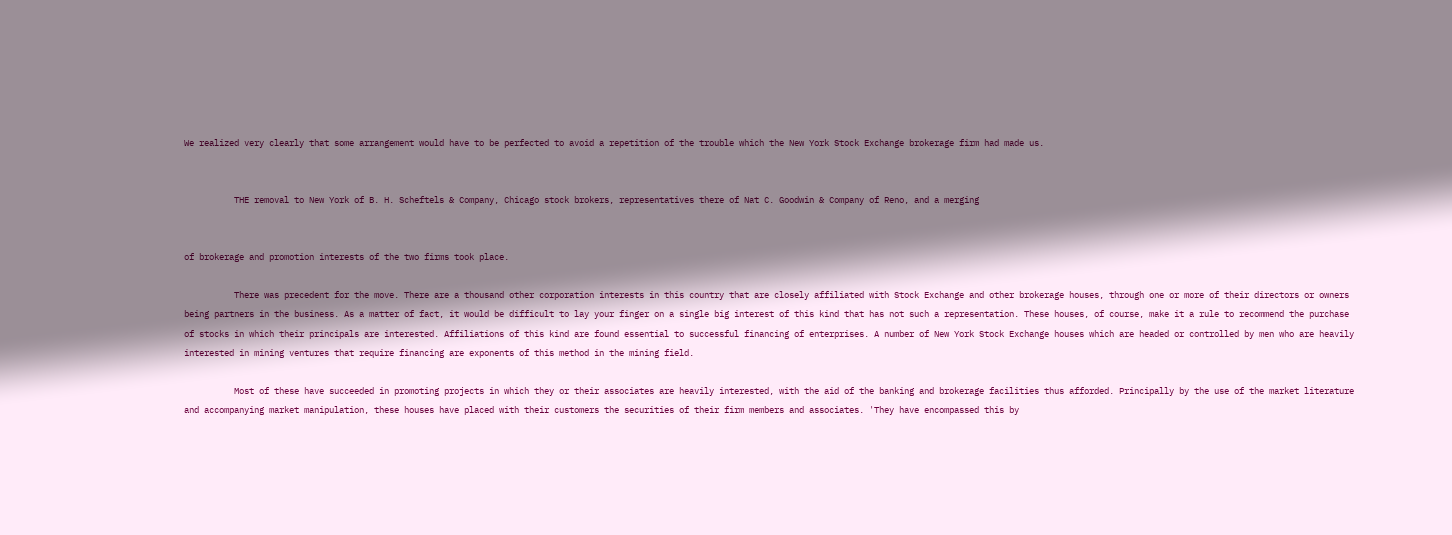We realized very clearly that some arrangement would have to be perfected to avoid a repetition of the trouble which the New York Stock Exchange brokerage firm had made us.


          THE removal to New York of B. H. Scheftels & Company, Chicago stock brokers, representatives there of Nat C. Goodwin & Company of Reno, and a merging


of brokerage and promotion interests of the two firms took place.

          There was precedent for the move. There are a thousand other corporation interests in this country that are closely affiliated with Stock Exchange and other brokerage houses, through one or more of their directors or owners being partners in the business. As a matter of fact, it would be difficult to lay your finger on a single big interest of this kind that has not such a representation. These houses, of course, make it a rule to recommend the purchase of stocks in which their principals are interested. Affiliations of this kind are found essential to successful financing of enterprises. A number of New York Stock Exchange houses which are headed or controlled by men who are heavily interested in mining ventures that require financing are exponents of this method in the mining field.

          Most of these have succeeded in promoting projects in which they or their associates are heavily interested, with the aid of the banking and brokerage facilities thus afforded. Principally by the use of the market literature and accompanying market manipulation, these houses have placed with their customers the securities of their firm members and associates. 'They have encompassed this by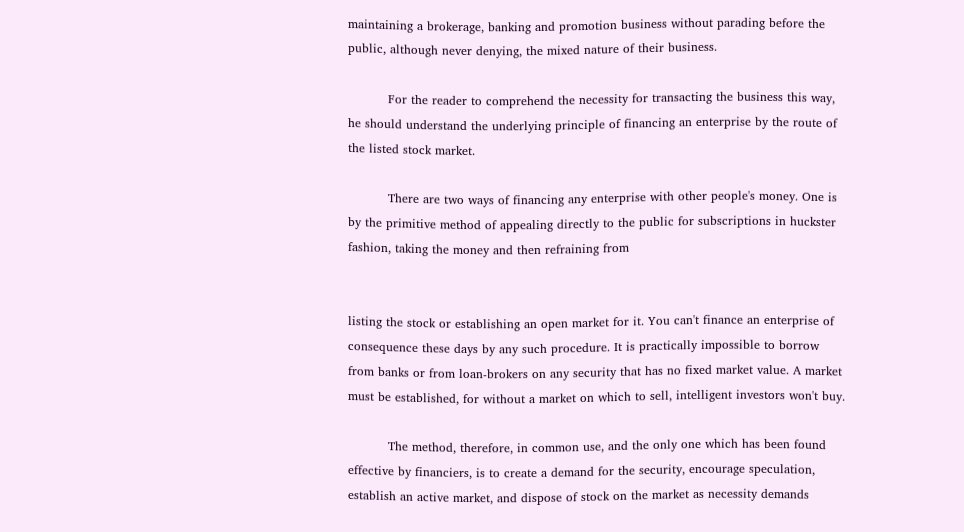maintaining a brokerage, banking and promotion business without parading before the public, although never denying, the mixed nature of their business.

          For the reader to comprehend the necessity for transacting the business this way, he should understand the underlying principle of financing an enterprise by the route of the listed stock market.

          There are two ways of financing any enterprise with other people's money. One is by the primitive method of appealing directly to the public for subscriptions in huckster fashion, taking the money and then refraining from


listing the stock or establishing an open market for it. You can't finance an enterprise of consequence these days by any such procedure. It is practically impossible to borrow from banks or from loan-brokers on any security that has no fixed market value. A market must be established, for without a market on which to sell, intelligent investors won't buy.

          The method, therefore, in common use, and the only one which has been found effective by financiers, is to create a demand for the security, encourage speculation, establish an active market, and dispose of stock on the market as necessity demands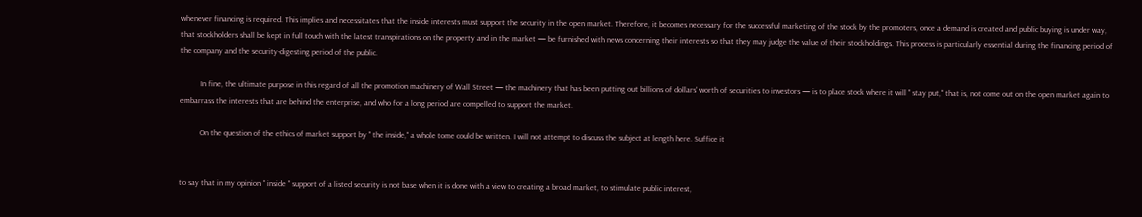whenever financing is required. This implies and necessitates that the inside interests must support the security in the open market. Therefore, it becomes necessary for the successful marketing of the stock by the promoters, once a demand is created and public buying is under way, that stockholders shall be kept in full touch with the latest transpirations on the property and in the market — be furnished with news concerning their interests so that they may judge the value of their stockholdings. This process is particularly essential during the financing period of the company and the security-digesting period of the public.

          In fine, the ultimate purpose in this regard of all the promotion machinery of Wall Street — the machinery that has been putting out billions of dollars' worth of securities to investors — is to place stock where it will " stay put," that is, not come out on the open market again to embarrass the interests that are behind the enterprise, and who for a long period are compelled to support the market.

          On the question of the ethics of market support by " the inside," a whole tome could be written. I will not attempt to discuss the subject at length here. Suffice it


to say that in my opinion " inside " support of a listed security is not base when it is done with a view to creating a broad market, to stimulate public interest,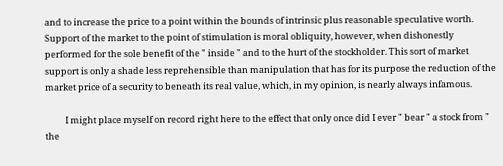and to increase the price to a point within the bounds of intrinsic plus reasonable speculative worth. Support of the market to the point of stimulation is moral obliquity, however, when dishonestly performed for the sole benefit of the " inside " and to the hurt of the stockholder. This sort of market support is only a shade less reprehensible than manipulation that has for its purpose the reduction of the market price of a security to beneath its real value, which, in my opinion, is nearly always infamous.

          I might place myself on record right here to the effect that only once did I ever " bear " a stock from " the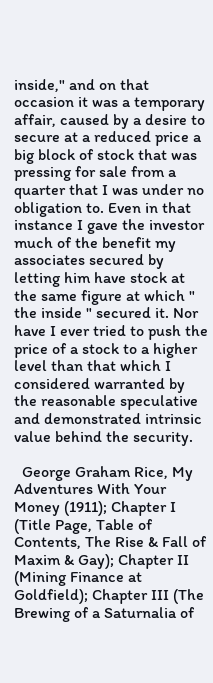inside," and on that occasion it was a temporary affair, caused by a desire to secure at a reduced price a big block of stock that was pressing for sale from a quarter that I was under no obligation to. Even in that instance I gave the investor much of the benefit my associates secured by letting him have stock at the same figure at which " the inside " secured it. Nor have I ever tried to push the price of a stock to a higher level than that which I considered warranted by the reasonable speculative and demonstrated intrinsic value behind the security.

  George Graham Rice, My Adventures With Your Money (1911); Chapter I (Title Page, Table of Contents, The Rise & Fall of Maxim & Gay); Chapter II (Mining Finance at Goldfield); Chapter III (The Brewing of a Saturnalia of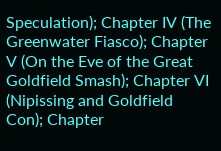Speculation); Chapter IV (The Greenwater Fiasco); Chapter V (On the Eve of the Great Goldfield Smash); Chapter VI (Nipissing and Goldfield Con); Chapter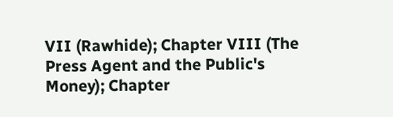VII (Rawhide); Chapter VIII (The Press Agent and the Public's Money); Chapter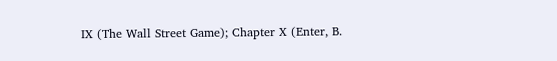IX (The Wall Street Game); Chapter X (Enter, B.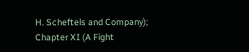H. Scheftels and Company); Chapter XI (A Fight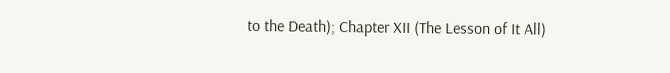to the Death); Chapter XII (The Lesson of It All)